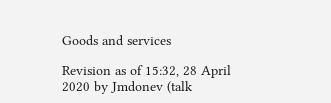Goods and services

Revision as of 15:32, 28 April 2020 by Jmdonev (talk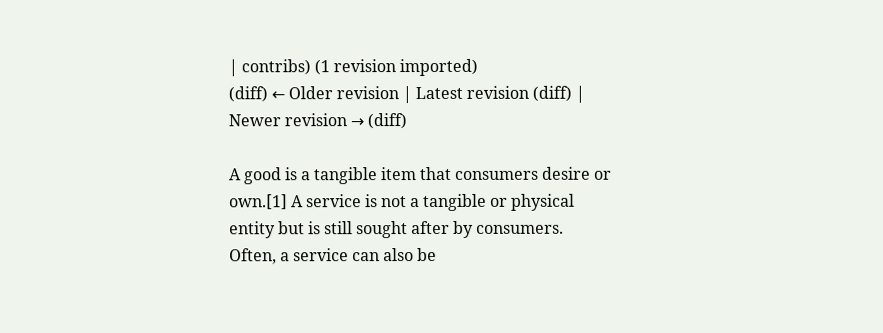| contribs) (1 revision imported)
(diff) ← Older revision | Latest revision (diff) | Newer revision → (diff)

A good is a tangible item that consumers desire or own.[1] A service is not a tangible or physical entity but is still sought after by consumers. Often, a service can also be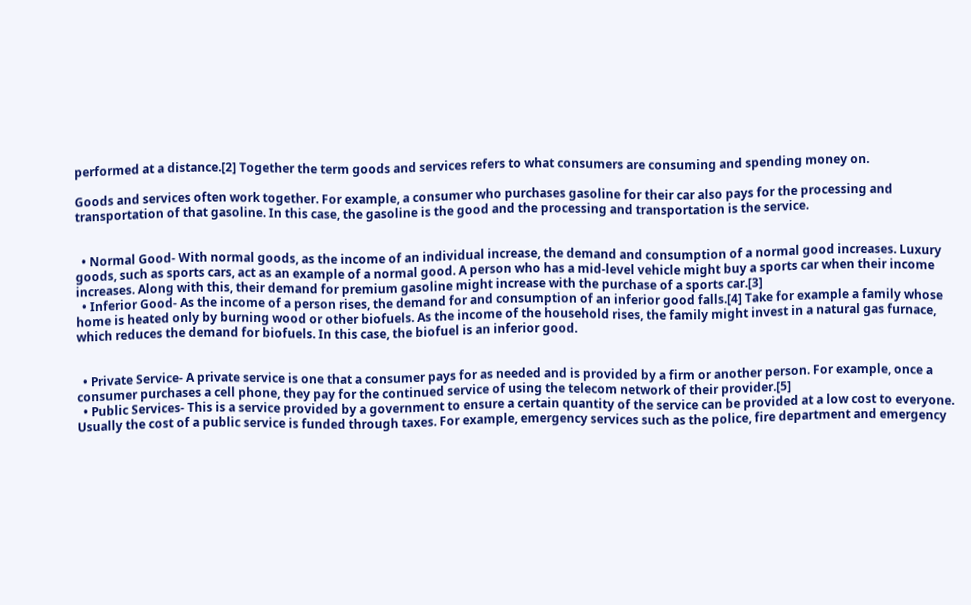performed at a distance.[2] Together the term goods and services refers to what consumers are consuming and spending money on.

Goods and services often work together. For example, a consumer who purchases gasoline for their car also pays for the processing and transportation of that gasoline. In this case, the gasoline is the good and the processing and transportation is the service.


  • Normal Good- With normal goods, as the income of an individual increase, the demand and consumption of a normal good increases. Luxury goods, such as sports cars, act as an example of a normal good. A person who has a mid-level vehicle might buy a sports car when their income increases. Along with this, their demand for premium gasoline might increase with the purchase of a sports car.[3]
  • Inferior Good- As the income of a person rises, the demand for and consumption of an inferior good falls.[4] Take for example a family whose home is heated only by burning wood or other biofuels. As the income of the household rises, the family might invest in a natural gas furnace, which reduces the demand for biofuels. In this case, the biofuel is an inferior good.


  • Private Service- A private service is one that a consumer pays for as needed and is provided by a firm or another person. For example, once a consumer purchases a cell phone, they pay for the continued service of using the telecom network of their provider.[5]
  • Public Services- This is a service provided by a government to ensure a certain quantity of the service can be provided at a low cost to everyone. Usually the cost of a public service is funded through taxes. For example, emergency services such as the police, fire department and emergency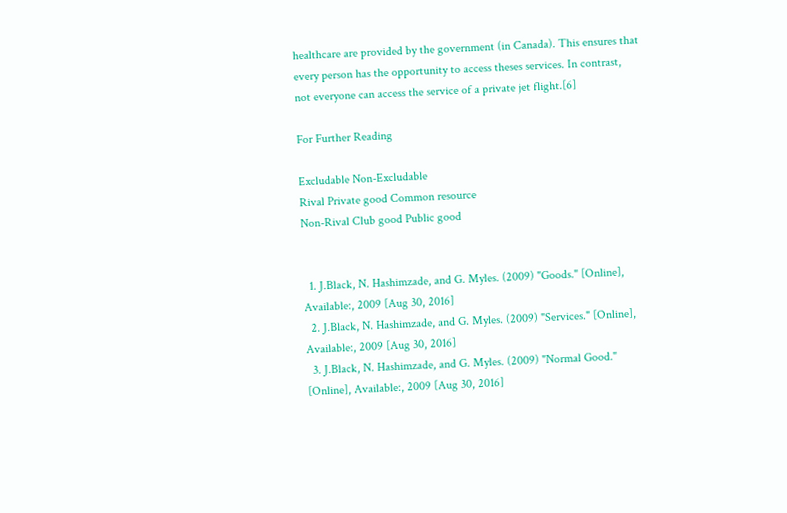healthcare are provided by the government (in Canada). This ensures that every person has the opportunity to access theses services. In contrast, not everyone can access the service of a private jet flight.[6]

For Further Reading

Excludable Non-Excludable
Rival Private good Common resource
Non-Rival Club good Public good


  1. J.Black, N. Hashimzade, and G. Myles. (2009) "Goods." [Online], Available:, 2009 [Aug 30, 2016]
  2. J.Black, N. Hashimzade, and G. Myles. (2009) "Services." [Online], Available:, 2009 [Aug 30, 2016]
  3. J.Black, N. Hashimzade, and G. Myles. (2009) "Normal Good." [Online], Available:, 2009 [Aug 30, 2016]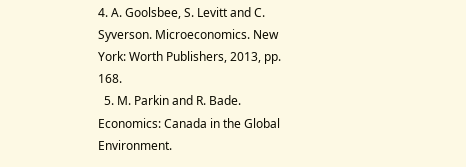4. A. Goolsbee, S. Levitt and C. Syverson. Microeconomics. New York: Worth Publishers, 2013, pp. 168.
  5. M. Parkin and R. Bade. Economics: Canada in the Global Environment.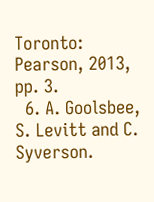Toronto: Pearson, 2013, pp. 3.
  6. A. Goolsbee, S. Levitt and C. Syverson.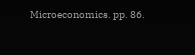Microeconomics. pp. 86.